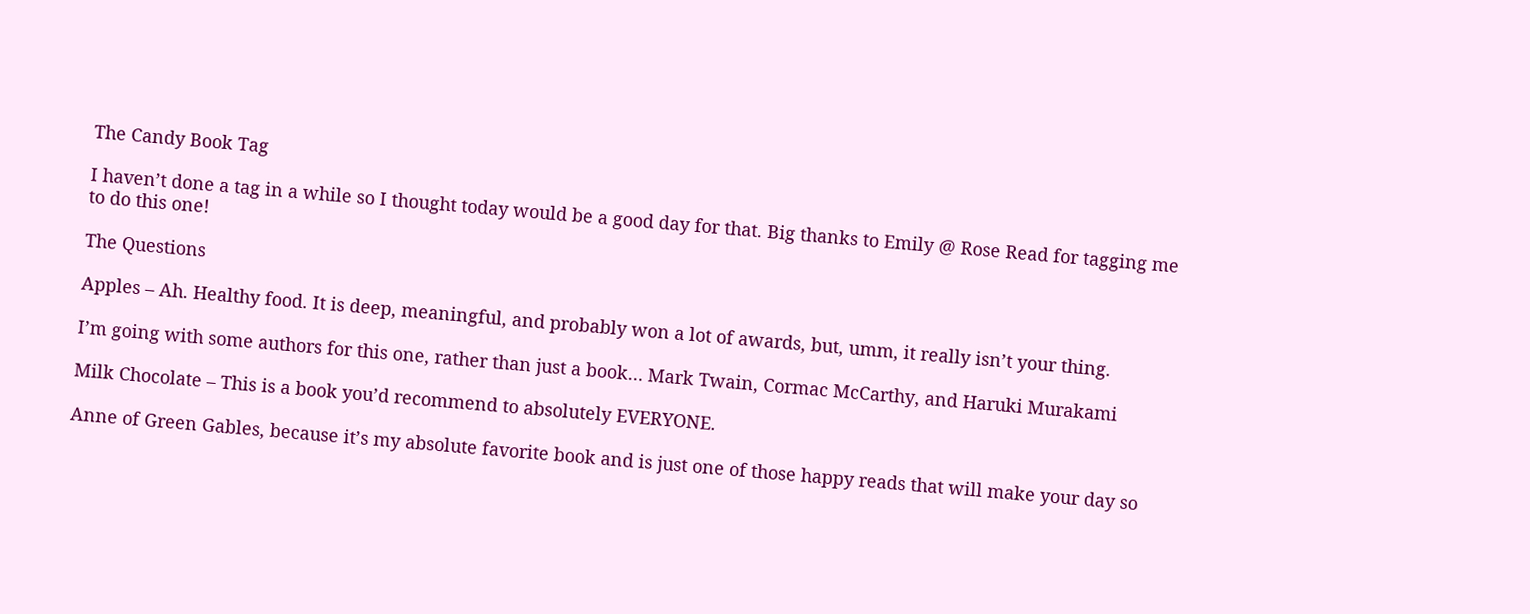The Candy Book Tag

I haven’t done a tag in a while so I thought today would be a good day for that. Big thanks to Emily @ Rose Read for tagging me to do this one!

The Questions

Apples – Ah. Healthy food. It is deep, meaningful, and probably won a lot of awards, but, umm, it really isn’t your thing.

I’m going with some authors for this one, rather than just a book… Mark Twain, Cormac McCarthy, and Haruki Murakami

Milk Chocolate – This is a book you’d recommend to absolutely EVERYONE.

Anne of Green Gables, because it’s my absolute favorite book and is just one of those happy reads that will make your day so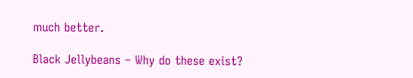much better.

Black Jellybeans – Why do these exist?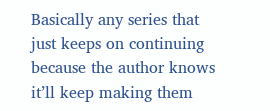Basically any series that just keeps on continuing because the author knows it’ll keep making them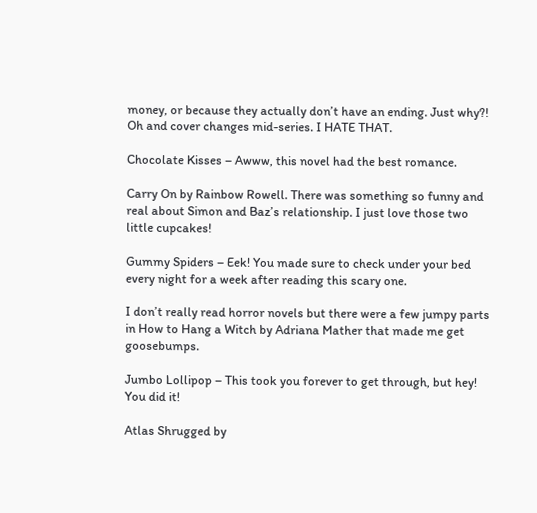money, or because they actually don’t have an ending. Just why?! Oh and cover changes mid-series. I HATE THAT.

Chocolate Kisses – Awww, this novel had the best romance.

Carry On by Rainbow Rowell. There was something so funny and real about Simon and Baz’s relationship. I just love those two little cupcakes!

Gummy Spiders – Eek! You made sure to check under your bed every night for a week after reading this scary one.

I don’t really read horror novels but there were a few jumpy parts in How to Hang a Witch by Adriana Mather that made me get goosebumps.

Jumbo Lollipop – This took you forever to get through, but hey! You did it!

Atlas Shrugged by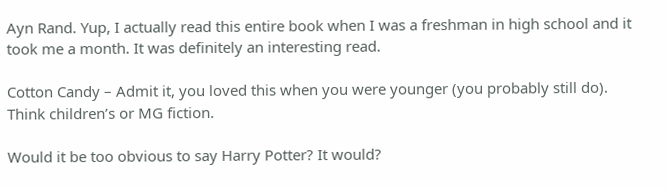Ayn Rand. Yup, I actually read this entire book when I was a freshman in high school and it took me a month. It was definitely an interesting read.

Cotton Candy – Admit it, you loved this when you were younger (you probably still do). Think children’s or MG fiction.

Would it be too obvious to say Harry Potter? It would?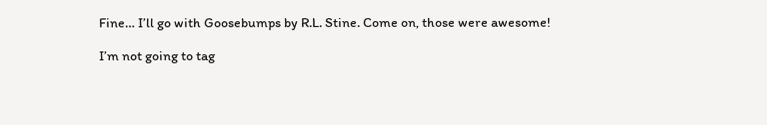Fine… I’ll go with Goosebumps by R.L. Stine. Come on, those were awesome!

I’m not going to tag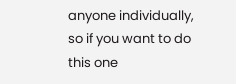anyone individually, so if you want to do this one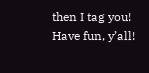then I tag you! Have fun, y’all!